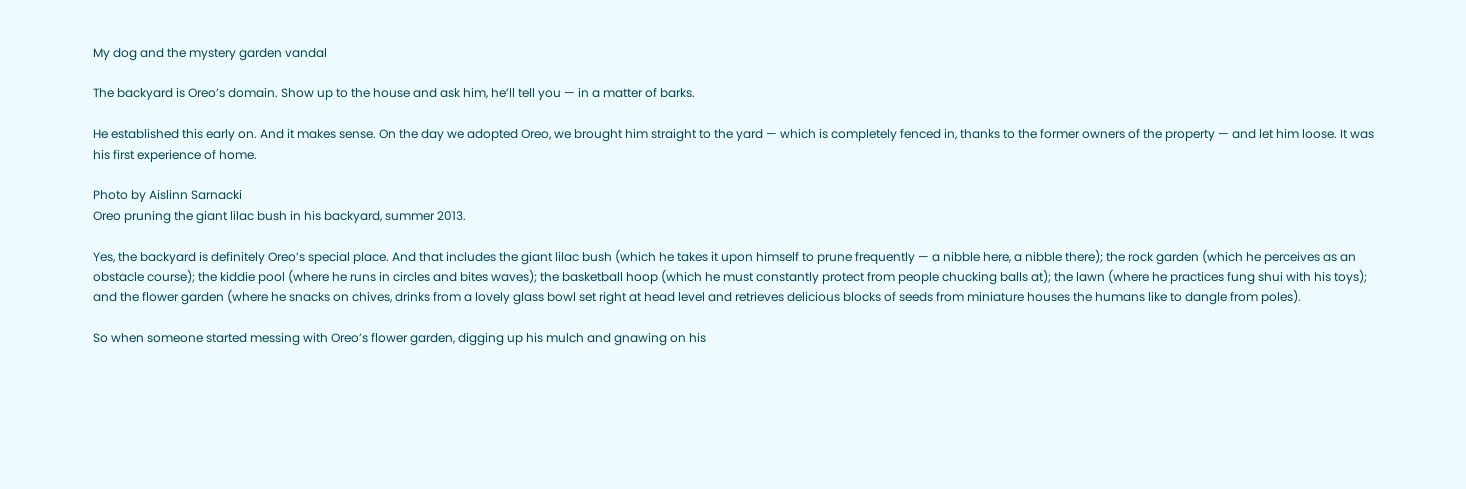My dog and the mystery garden vandal

The backyard is Oreo’s domain. Show up to the house and ask him, he’ll tell you — in a matter of barks.

He established this early on. And it makes sense. On the day we adopted Oreo, we brought him straight to the yard — which is completely fenced in, thanks to the former owners of the property — and let him loose. It was his first experience of home.

Photo by Aislinn Sarnacki
Oreo pruning the giant lilac bush in his backyard, summer 2013.

Yes, the backyard is definitely Oreo’s special place. And that includes the giant lilac bush (which he takes it upon himself to prune frequently — a nibble here, a nibble there); the rock garden (which he perceives as an obstacle course); the kiddie pool (where he runs in circles and bites waves); the basketball hoop (which he must constantly protect from people chucking balls at); the lawn (where he practices fung shui with his toys); and the flower garden (where he snacks on chives, drinks from a lovely glass bowl set right at head level and retrieves delicious blocks of seeds from miniature houses the humans like to dangle from poles).

So when someone started messing with Oreo’s flower garden, digging up his mulch and gnawing on his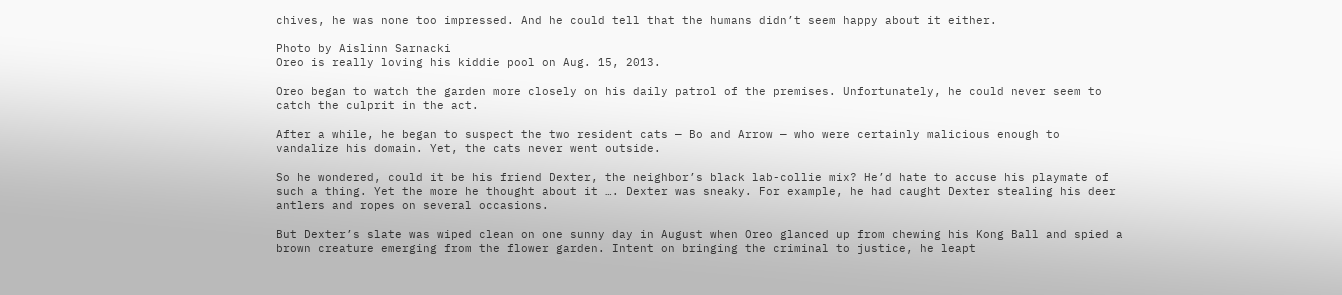chives, he was none too impressed. And he could tell that the humans didn’t seem happy about it either.

Photo by Aislinn Sarnacki
Oreo is really loving his kiddie pool on Aug. 15, 2013.

Oreo began to watch the garden more closely on his daily patrol of the premises. Unfortunately, he could never seem to catch the culprit in the act.

After a while, he began to suspect the two resident cats — Bo and Arrow — who were certainly malicious enough to vandalize his domain. Yet, the cats never went outside.

So he wondered, could it be his friend Dexter, the neighbor’s black lab-collie mix? He’d hate to accuse his playmate of such a thing. Yet the more he thought about it …. Dexter was sneaky. For example, he had caught Dexter stealing his deer antlers and ropes on several occasions.

But Dexter’s slate was wiped clean on one sunny day in August when Oreo glanced up from chewing his Kong Ball and spied a brown creature emerging from the flower garden. Intent on bringing the criminal to justice, he leapt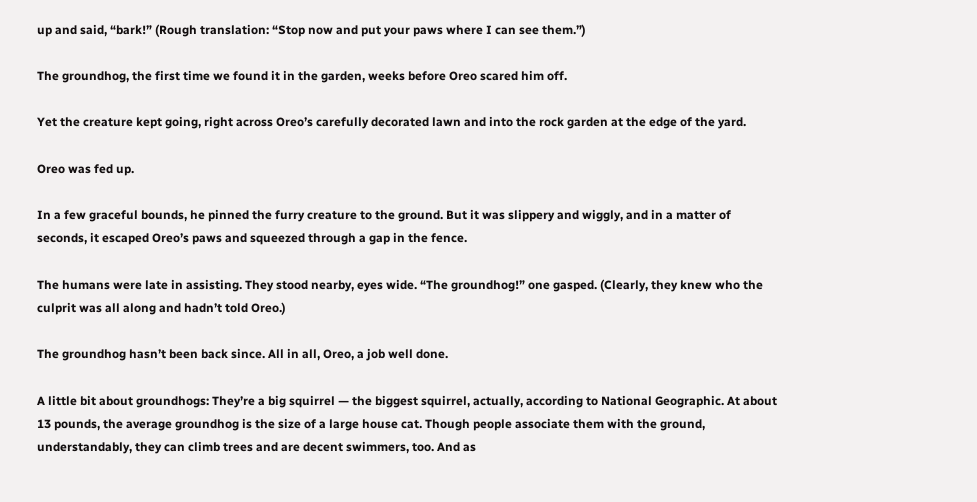up and said, “bark!” (Rough translation: “Stop now and put your paws where I can see them.”)

The groundhog, the first time we found it in the garden, weeks before Oreo scared him off.

Yet the creature kept going, right across Oreo’s carefully decorated lawn and into the rock garden at the edge of the yard.

Oreo was fed up.

In a few graceful bounds, he pinned the furry creature to the ground. But it was slippery and wiggly, and in a matter of seconds, it escaped Oreo’s paws and squeezed through a gap in the fence.

The humans were late in assisting. They stood nearby, eyes wide. “The groundhog!” one gasped. (Clearly, they knew who the culprit was all along and hadn’t told Oreo.)

The groundhog hasn’t been back since. All in all, Oreo, a job well done.

A little bit about groundhogs: They’re a big squirrel — the biggest squirrel, actually, according to National Geographic. At about 13 pounds, the average groundhog is the size of a large house cat. Though people associate them with the ground, understandably, they can climb trees and are decent swimmers, too. And as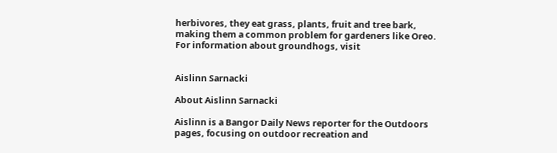herbivores, they eat grass, plants, fruit and tree bark, making them a common problem for gardeners like Oreo. For information about groundhogs, visit


Aislinn Sarnacki

About Aislinn Sarnacki

Aislinn is a Bangor Daily News reporter for the Outdoors pages, focusing on outdoor recreation and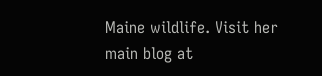Maine wildlife. Visit her main blog at